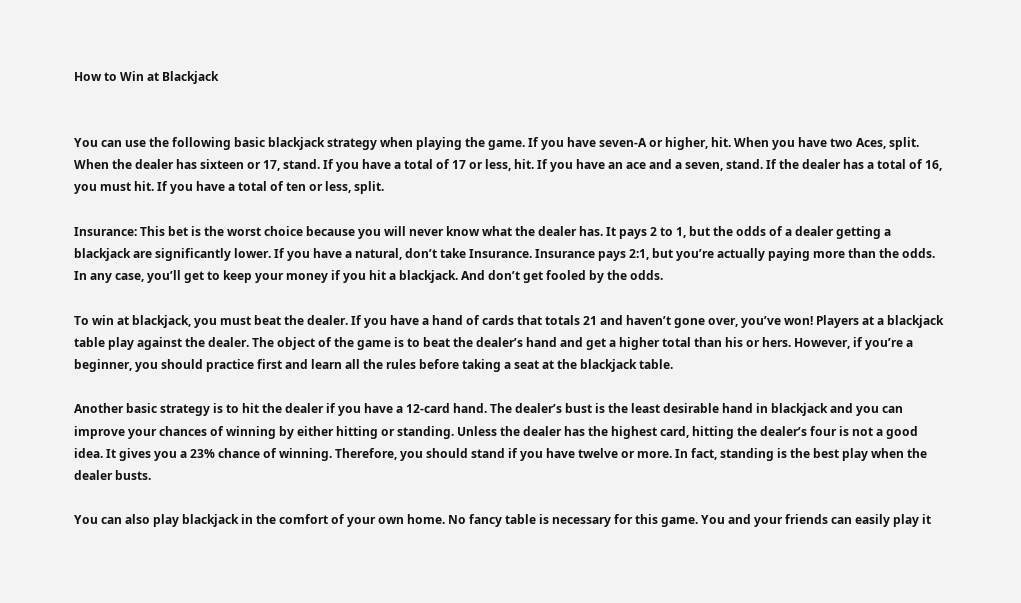How to Win at Blackjack


You can use the following basic blackjack strategy when playing the game. If you have seven-A or higher, hit. When you have two Aces, split. When the dealer has sixteen or 17, stand. If you have a total of 17 or less, hit. If you have an ace and a seven, stand. If the dealer has a total of 16, you must hit. If you have a total of ten or less, split.

Insurance: This bet is the worst choice because you will never know what the dealer has. It pays 2 to 1, but the odds of a dealer getting a blackjack are significantly lower. If you have a natural, don’t take Insurance. Insurance pays 2:1, but you’re actually paying more than the odds. In any case, you’ll get to keep your money if you hit a blackjack. And don’t get fooled by the odds.

To win at blackjack, you must beat the dealer. If you have a hand of cards that totals 21 and haven’t gone over, you’ve won! Players at a blackjack table play against the dealer. The object of the game is to beat the dealer’s hand and get a higher total than his or hers. However, if you’re a beginner, you should practice first and learn all the rules before taking a seat at the blackjack table.

Another basic strategy is to hit the dealer if you have a 12-card hand. The dealer’s bust is the least desirable hand in blackjack and you can improve your chances of winning by either hitting or standing. Unless the dealer has the highest card, hitting the dealer’s four is not a good idea. It gives you a 23% chance of winning. Therefore, you should stand if you have twelve or more. In fact, standing is the best play when the dealer busts.

You can also play blackjack in the comfort of your own home. No fancy table is necessary for this game. You and your friends can easily play it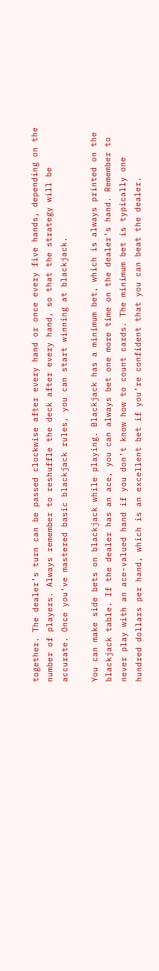together. The dealer’s turn can be passed clockwise after every hand or once every five hands, depending on the number of players. Always remember to reshuffle the deck after every hand, so that the strategy will be accurate. Once you’ve mastered basic blackjack rules, you can start winning at blackjack.

You can make side bets on blackjack while playing. Blackjack has a minimum bet, which is always printed on the blackjack table. If the dealer has an ace, you can always bet one more time on the dealer’s hand. Remember to never play with an ace-valued hand if you don’t know how to count cards. The minimum bet is typically one hundred dollars per hand, which is an excellent bet if you’re confident that you can beat the dealer.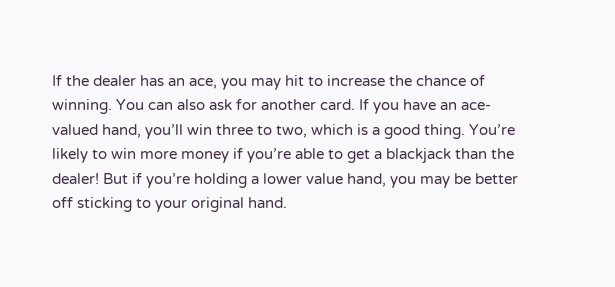If the dealer has an ace, you may hit to increase the chance of winning. You can also ask for another card. If you have an ace-valued hand, you’ll win three to two, which is a good thing. You’re likely to win more money if you’re able to get a blackjack than the dealer! But if you’re holding a lower value hand, you may be better off sticking to your original hand.